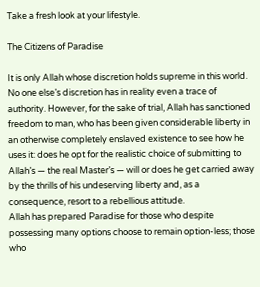Take a fresh look at your lifestyle.

The Citizens of Paradise

It is only Allah whose discretion holds supreme in this world. No one else’s discretion has in reality even a trace of authority. However, for the sake of trial, Allah has sanctioned freedom to man, who has been given considerable liberty in an otherwise completely enslaved existence to see how he uses it: does he opt for the realistic choice of submitting to Allah’s — the real Master’s — will or does he get carried away by the thrills of his undeserving liberty and, as a consequence, resort to a rebellious attitude.
Allah has prepared Paradise for those who despite possessing many options choose to remain option-less; those who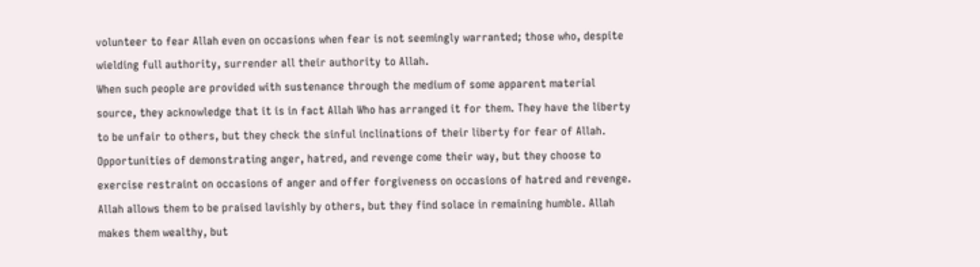volunteer to fear Allah even on occasions when fear is not seemingly warranted; those who, despite wielding full authority, surrender all their authority to Allah.
When such people are provided with sustenance through the medium of some apparent material source, they acknowledge that it is in fact Allah Who has arranged it for them. They have the liberty to be unfair to others, but they check the sinful inclinations of their liberty for fear of Allah. Opportunities of demonstrating anger, hatred, and revenge come their way, but they choose to exercise restraint on occasions of anger and offer forgiveness on occasions of hatred and revenge. Allah allows them to be praised lavishly by others, but they find solace in remaining humble. Allah makes them wealthy, but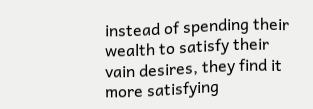instead of spending their wealth to satisfy their vain desires, they find it more satisfying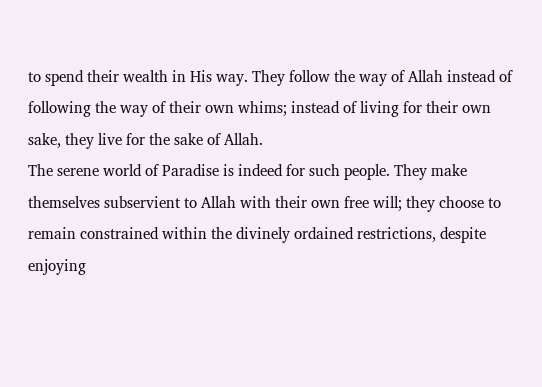to spend their wealth in His way. They follow the way of Allah instead of following the way of their own whims; instead of living for their own sake, they live for the sake of Allah.
The serene world of Paradise is indeed for such people. They make themselves subservient to Allah with their own free will; they choose to remain constrained within the divinely ordained restrictions, despite enjoying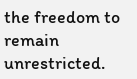the freedom to remain unrestricted.